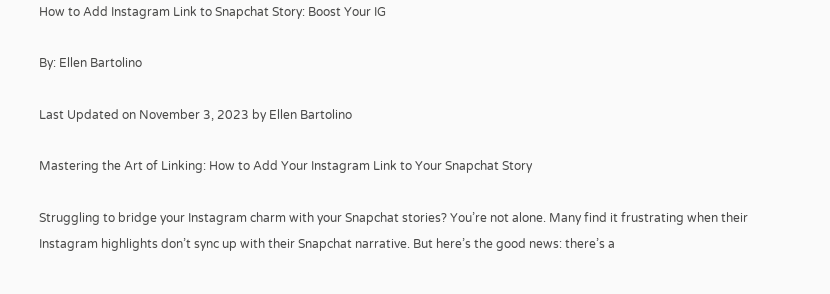How to Add Instagram Link to Snapchat Story: Boost Your IG

By: Ellen Bartolino

Last Updated on November 3, 2023 by Ellen Bartolino

Mastering the Art of Linking: How to Add Your Instagram Link to Your Snapchat Story

Struggling to bridge your Instagram charm with your Snapchat stories? You’re not alone. Many find it frustrating when their Instagram highlights don’t sync up with their Snapchat narrative. But here’s the good news: there’s a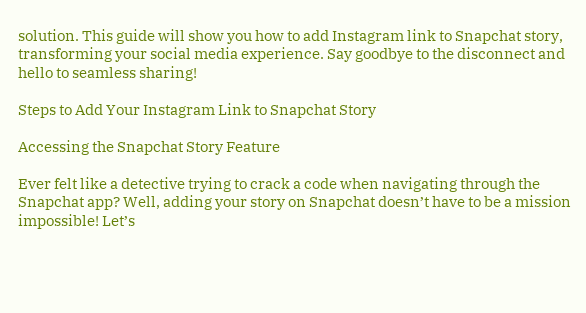solution. This guide will show you how to add Instagram link to Snapchat story, transforming your social media experience. Say goodbye to the disconnect and hello to seamless sharing!

Steps to Add Your Instagram Link to Snapchat Story

Accessing the Snapchat Story Feature

Ever felt like a detective trying to crack a code when navigating through the Snapchat app? Well, adding your story on Snapchat doesn’t have to be a mission impossible! Let’s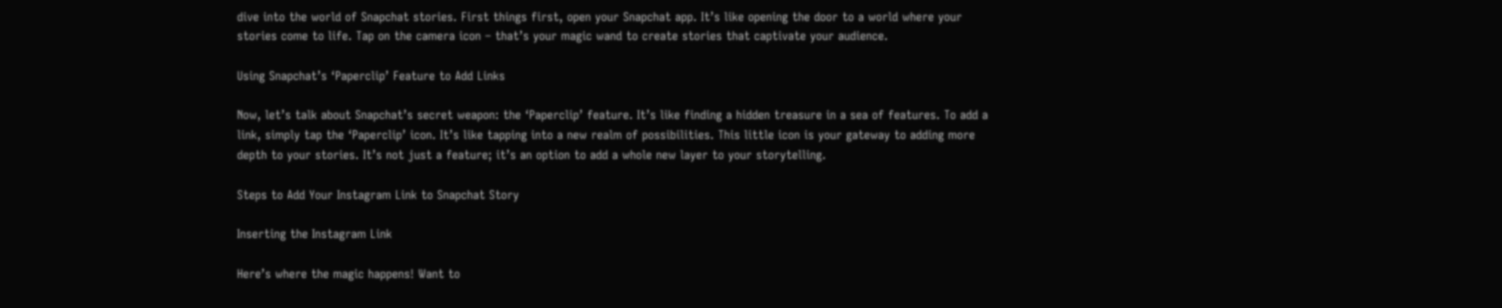dive into the world of Snapchat stories. First things first, open your Snapchat app. It’s like opening the door to a world where your stories come to life. Tap on the camera icon – that’s your magic wand to create stories that captivate your audience.

Using Snapchat’s ‘Paperclip’ Feature to Add Links

Now, let’s talk about Snapchat’s secret weapon: the ‘Paperclip’ feature. It’s like finding a hidden treasure in a sea of features. To add a link, simply tap the ‘Paperclip’ icon. It’s like tapping into a new realm of possibilities. This little icon is your gateway to adding more depth to your stories. It’s not just a feature; it’s an option to add a whole new layer to your storytelling.

Steps to Add Your Instagram Link to Snapchat Story

Inserting the Instagram Link

Here’s where the magic happens! Want to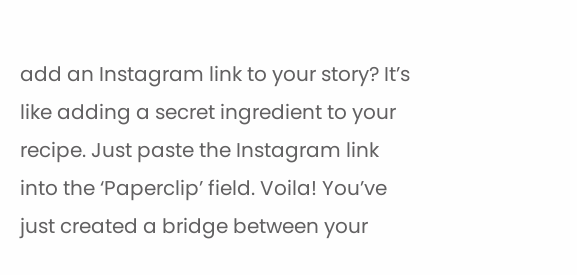add an Instagram link to your story? It’s like adding a secret ingredient to your recipe. Just paste the Instagram link into the ‘Paperclip’ field. Voila! You’ve just created a bridge between your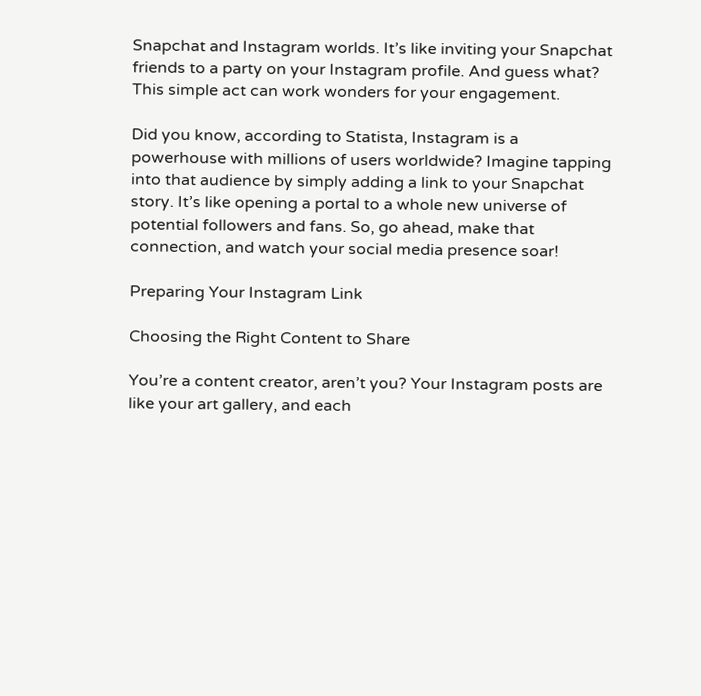Snapchat and Instagram worlds. It’s like inviting your Snapchat friends to a party on your Instagram profile. And guess what? This simple act can work wonders for your engagement.

Did you know, according to Statista, Instagram is a powerhouse with millions of users worldwide? Imagine tapping into that audience by simply adding a link to your Snapchat story. It’s like opening a portal to a whole new universe of potential followers and fans. So, go ahead, make that connection, and watch your social media presence soar!

Preparing Your Instagram Link

Choosing the Right Content to Share

You’re a content creator, aren’t you? Your Instagram posts are like your art gallery, and each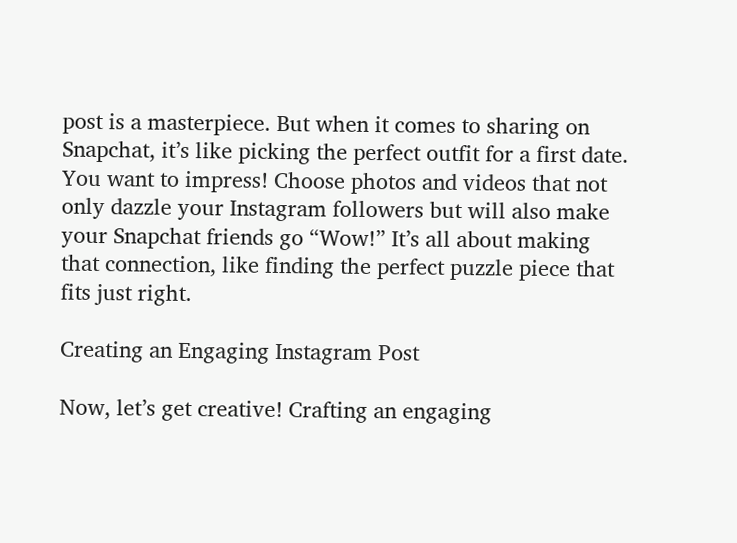post is a masterpiece. But when it comes to sharing on Snapchat, it’s like picking the perfect outfit for a first date. You want to impress! Choose photos and videos that not only dazzle your Instagram followers but will also make your Snapchat friends go “Wow!” It’s all about making that connection, like finding the perfect puzzle piece that fits just right.

Creating an Engaging Instagram Post

Now, let’s get creative! Crafting an engaging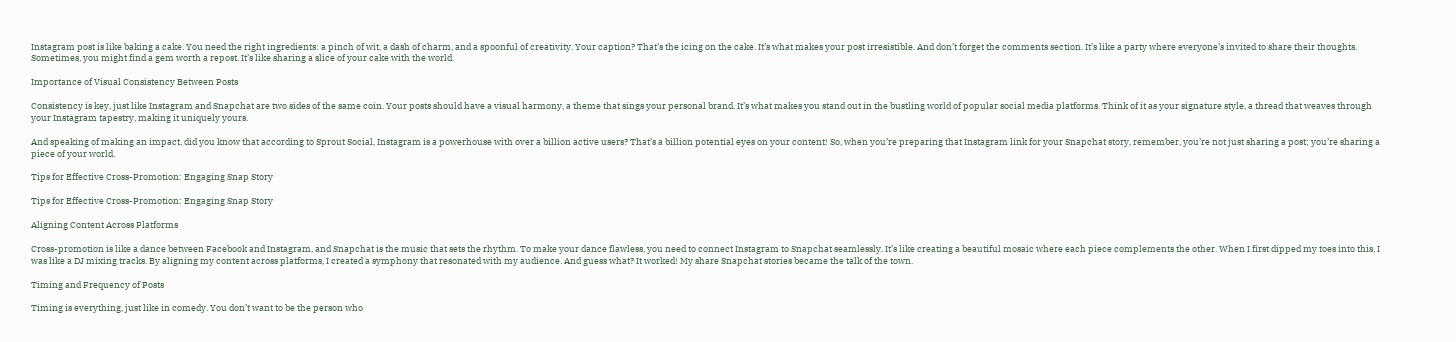Instagram post is like baking a cake. You need the right ingredients: a pinch of wit, a dash of charm, and a spoonful of creativity. Your caption? That’s the icing on the cake. It’s what makes your post irresistible. And don’t forget the comments section. It’s like a party where everyone’s invited to share their thoughts. Sometimes, you might find a gem worth a repost. It’s like sharing a slice of your cake with the world.

Importance of Visual Consistency Between Posts

Consistency is key, just like Instagram and Snapchat are two sides of the same coin. Your posts should have a visual harmony, a theme that sings your personal brand. It’s what makes you stand out in the bustling world of popular social media platforms. Think of it as your signature style, a thread that weaves through your Instagram tapestry, making it uniquely yours.

And speaking of making an impact, did you know that according to Sprout Social, Instagram is a powerhouse with over a billion active users? That’s a billion potential eyes on your content! So, when you’re preparing that Instagram link for your Snapchat story, remember, you’re not just sharing a post; you’re sharing a piece of your world.

Tips for Effective Cross-Promotion: Engaging Snap Story

Tips for Effective Cross-Promotion: Engaging Snap Story

Aligning Content Across Platforms

Cross-promotion is like a dance between Facebook and Instagram, and Snapchat is the music that sets the rhythm. To make your dance flawless, you need to connect Instagram to Snapchat seamlessly. It’s like creating a beautiful mosaic where each piece complements the other. When I first dipped my toes into this, I was like a DJ mixing tracks. By aligning my content across platforms, I created a symphony that resonated with my audience. And guess what? It worked! My share Snapchat stories became the talk of the town.

Timing and Frequency of Posts

Timing is everything, just like in comedy. You don’t want to be the person who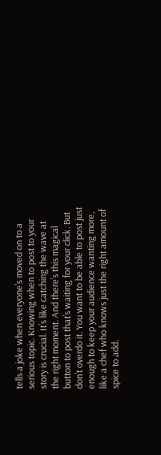tells a joke when everyone’s moved on to a serious topic. Knowing when to post to your story is crucial. It’s like catching the wave at the right moment. And there’s this magical button to post that’s waiting for your click. But don’t overdo it. You want to be able to post just enough to keep your audience wanting more, like a chef who knows just the right amount of spice to add.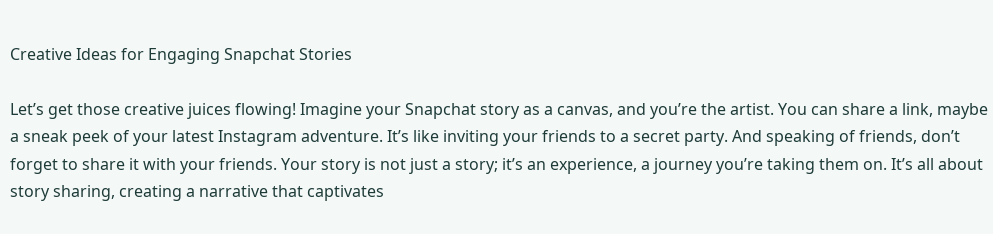Creative Ideas for Engaging Snapchat Stories

Let’s get those creative juices flowing! Imagine your Snapchat story as a canvas, and you’re the artist. You can share a link, maybe a sneak peek of your latest Instagram adventure. It’s like inviting your friends to a secret party. And speaking of friends, don’t forget to share it with your friends. Your story is not just a story; it’s an experience, a journey you’re taking them on. It’s all about story sharing, creating a narrative that captivates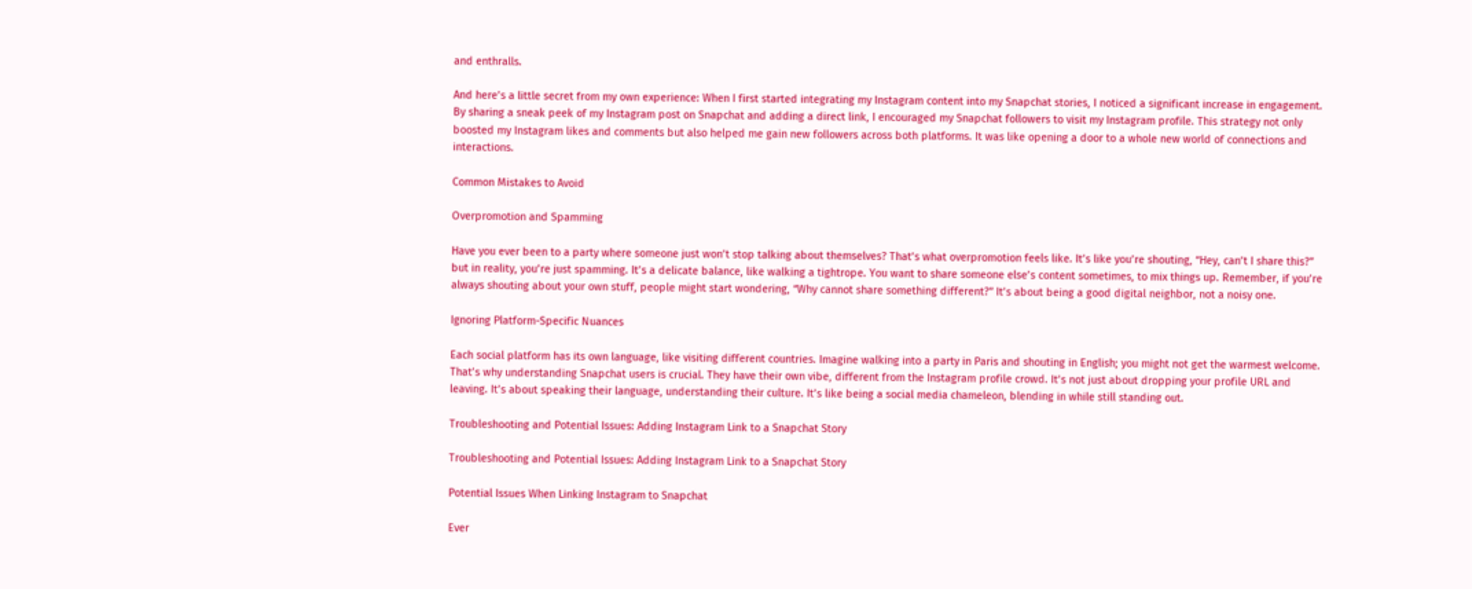and enthralls.

And here’s a little secret from my own experience: When I first started integrating my Instagram content into my Snapchat stories, I noticed a significant increase in engagement. By sharing a sneak peek of my Instagram post on Snapchat and adding a direct link, I encouraged my Snapchat followers to visit my Instagram profile. This strategy not only boosted my Instagram likes and comments but also helped me gain new followers across both platforms. It was like opening a door to a whole new world of connections and interactions.

Common Mistakes to Avoid

Overpromotion and Spamming

Have you ever been to a party where someone just won’t stop talking about themselves? That’s what overpromotion feels like. It’s like you’re shouting, “Hey, can’t I share this?” but in reality, you’re just spamming. It’s a delicate balance, like walking a tightrope. You want to share someone else’s content sometimes, to mix things up. Remember, if you’re always shouting about your own stuff, people might start wondering, “Why cannot share something different?” It’s about being a good digital neighbor, not a noisy one.

Ignoring Platform-Specific Nuances

Each social platform has its own language, like visiting different countries. Imagine walking into a party in Paris and shouting in English; you might not get the warmest welcome. That’s why understanding Snapchat users is crucial. They have their own vibe, different from the Instagram profile crowd. It’s not just about dropping your profile URL and leaving. It’s about speaking their language, understanding their culture. It’s like being a social media chameleon, blending in while still standing out.

Troubleshooting and Potential Issues: Adding Instagram Link to a Snapchat Story

Troubleshooting and Potential Issues: Adding Instagram Link to a Snapchat Story

Potential Issues When Linking Instagram to Snapchat

Ever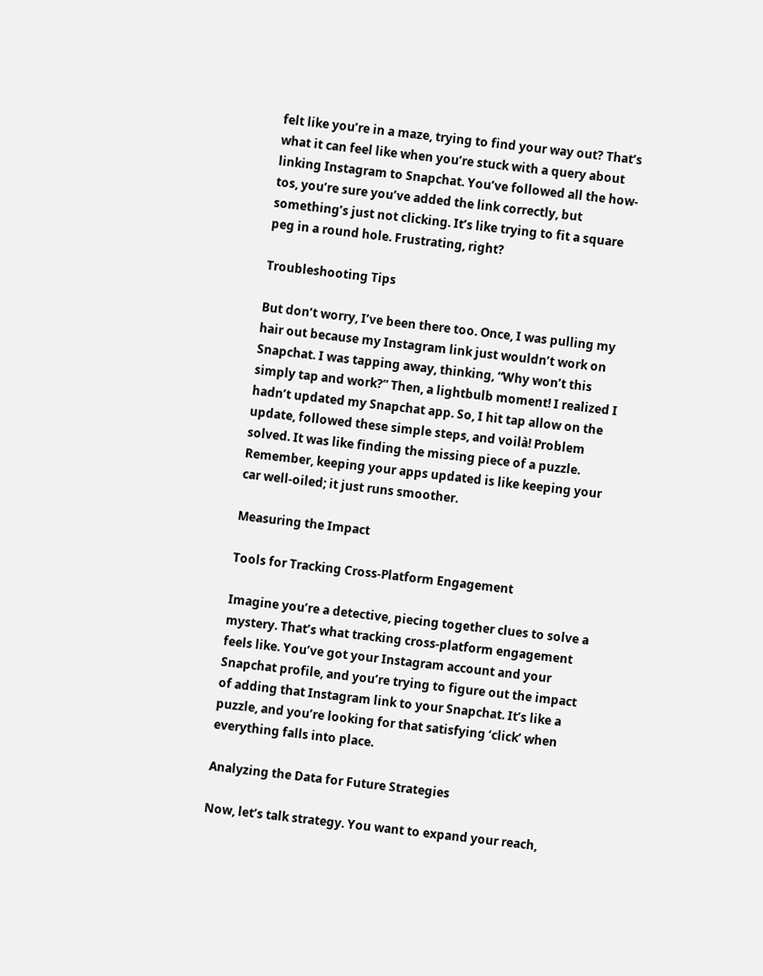felt like you’re in a maze, trying to find your way out? That’s what it can feel like when you’re stuck with a query about linking Instagram to Snapchat. You’ve followed all the how-tos, you’re sure you’ve added the link correctly, but something’s just not clicking. It’s like trying to fit a square peg in a round hole. Frustrating, right?

Troubleshooting Tips

But don’t worry, I’ve been there too. Once, I was pulling my hair out because my Instagram link just wouldn’t work on Snapchat. I was tapping away, thinking, “Why won’t this simply tap and work?” Then, a lightbulb moment! I realized I hadn’t updated my Snapchat app. So, I hit tap allow on the update, followed these simple steps, and voilà! Problem solved. It was like finding the missing piece of a puzzle. Remember, keeping your apps updated is like keeping your car well-oiled; it just runs smoother.

Measuring the Impact

Tools for Tracking Cross-Platform Engagement

Imagine you’re a detective, piecing together clues to solve a mystery. That’s what tracking cross-platform engagement feels like. You’ve got your Instagram account and your Snapchat profile, and you’re trying to figure out the impact of adding that Instagram link to your Snapchat. It’s like a puzzle, and you’re looking for that satisfying ‘click’ when everything falls into place.

Analyzing the Data for Future Strategies

Now, let’s talk strategy. You want to expand your reach,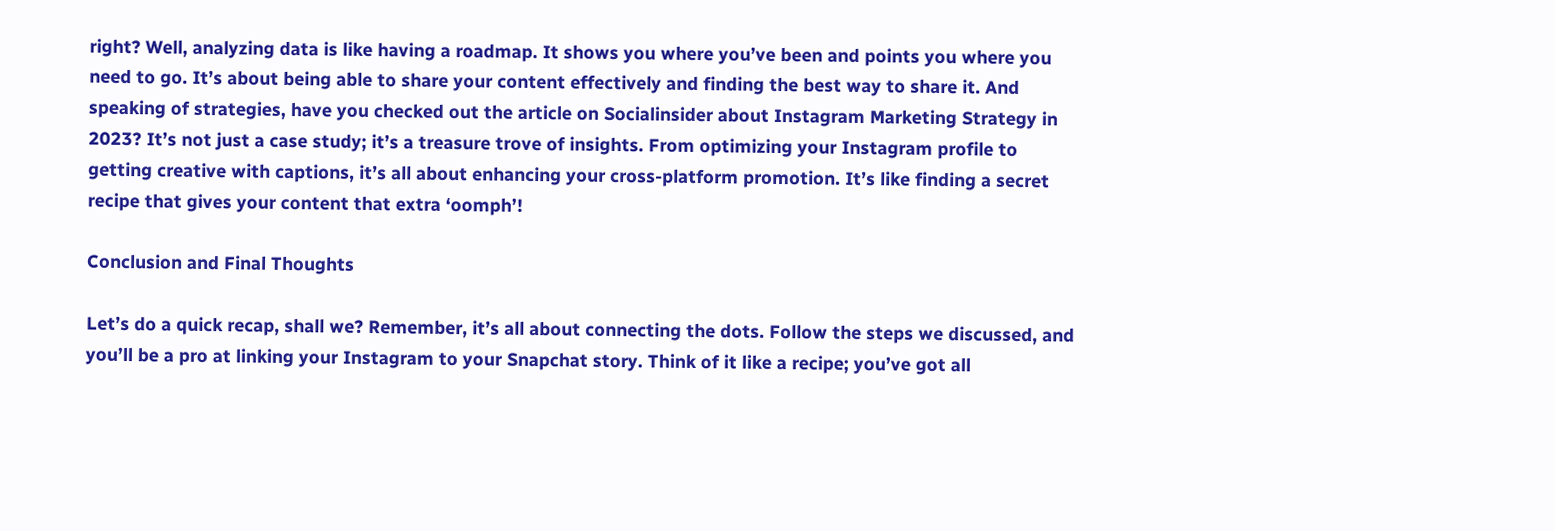right? Well, analyzing data is like having a roadmap. It shows you where you’ve been and points you where you need to go. It’s about being able to share your content effectively and finding the best way to share it. And speaking of strategies, have you checked out the article on Socialinsider about Instagram Marketing Strategy in 2023? It’s not just a case study; it’s a treasure trove of insights. From optimizing your Instagram profile to getting creative with captions, it’s all about enhancing your cross-platform promotion. It’s like finding a secret recipe that gives your content that extra ‘oomph’!

Conclusion and Final Thoughts

Let’s do a quick recap, shall we? Remember, it’s all about connecting the dots. Follow the steps we discussed, and you’ll be a pro at linking your Instagram to your Snapchat story. Think of it like a recipe; you’ve got all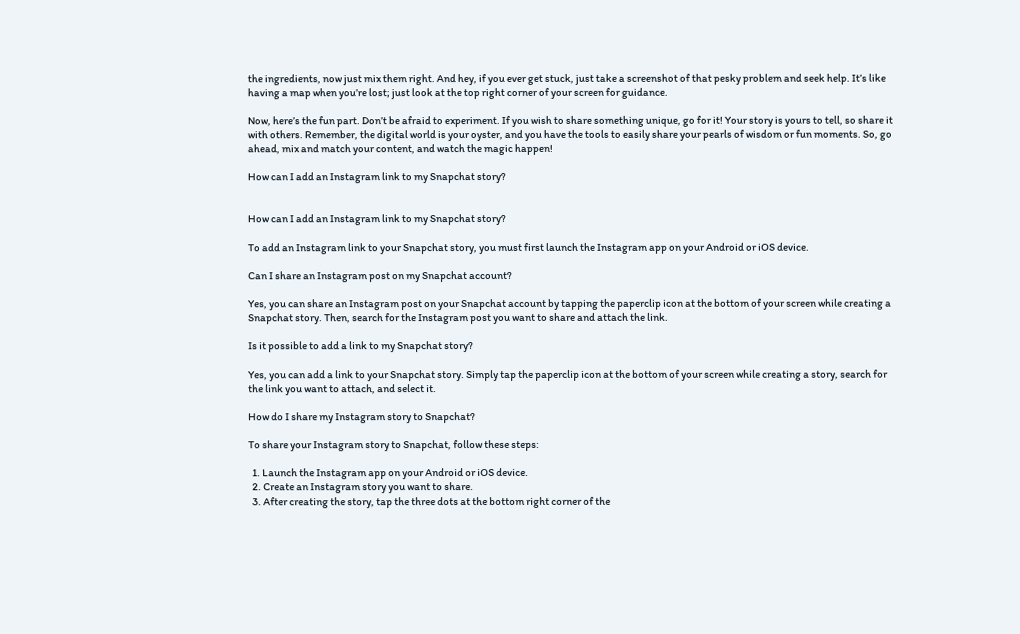the ingredients, now just mix them right. And hey, if you ever get stuck, just take a screenshot of that pesky problem and seek help. It’s like having a map when you’re lost; just look at the top right corner of your screen for guidance.

Now, here’s the fun part. Don’t be afraid to experiment. If you wish to share something unique, go for it! Your story is yours to tell, so share it with others. Remember, the digital world is your oyster, and you have the tools to easily share your pearls of wisdom or fun moments. So, go ahead, mix and match your content, and watch the magic happen!

How can I add an Instagram link to my Snapchat story?


How can I add an Instagram link to my Snapchat story?

To add an Instagram link to your Snapchat story, you must first launch the Instagram app on your Android or iOS device.

Can I share an Instagram post on my Snapchat account?

Yes, you can share an Instagram post on your Snapchat account by tapping the paperclip icon at the bottom of your screen while creating a Snapchat story. Then, search for the Instagram post you want to share and attach the link.

Is it possible to add a link to my Snapchat story?

Yes, you can add a link to your Snapchat story. Simply tap the paperclip icon at the bottom of your screen while creating a story, search for the link you want to attach, and select it.

How do I share my Instagram story to Snapchat?

To share your Instagram story to Snapchat, follow these steps:

  1. Launch the Instagram app on your Android or iOS device.
  2. Create an Instagram story you want to share.
  3. After creating the story, tap the three dots at the bottom right corner of the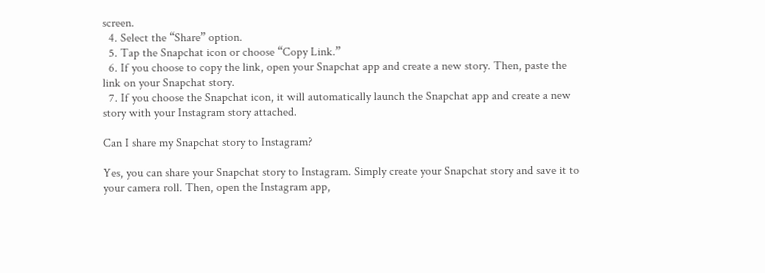screen.
  4. Select the “Share” option.
  5. Tap the Snapchat icon or choose “Copy Link.”
  6. If you choose to copy the link, open your Snapchat app and create a new story. Then, paste the link on your Snapchat story.
  7. If you choose the Snapchat icon, it will automatically launch the Snapchat app and create a new story with your Instagram story attached.

Can I share my Snapchat story to Instagram?

Yes, you can share your Snapchat story to Instagram. Simply create your Snapchat story and save it to your camera roll. Then, open the Instagram app,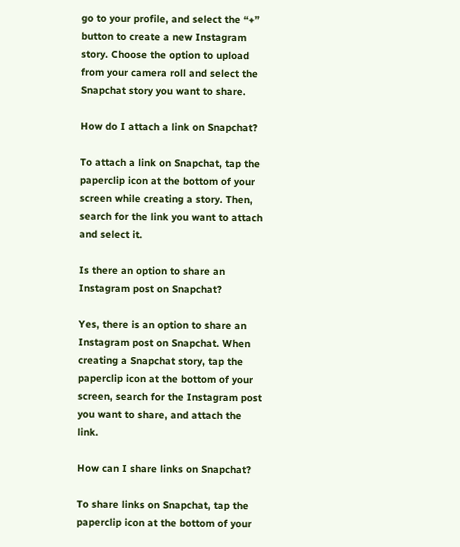go to your profile, and select the “+” button to create a new Instagram story. Choose the option to upload from your camera roll and select the Snapchat story you want to share.

How do I attach a link on Snapchat?

To attach a link on Snapchat, tap the paperclip icon at the bottom of your screen while creating a story. Then, search for the link you want to attach and select it.

Is there an option to share an Instagram post on Snapchat?

Yes, there is an option to share an Instagram post on Snapchat. When creating a Snapchat story, tap the paperclip icon at the bottom of your screen, search for the Instagram post you want to share, and attach the link.

How can I share links on Snapchat?

To share links on Snapchat, tap the paperclip icon at the bottom of your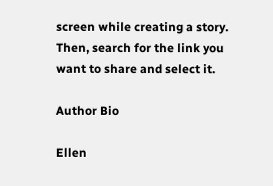screen while creating a story. Then, search for the link you want to share and select it.

Author Bio

Ellen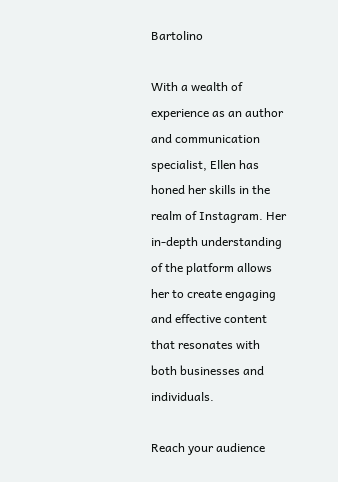Bartolino

With a wealth of experience as an author and communication specialist, Ellen has honed her skills in the realm of Instagram. Her in-depth understanding of the platform allows her to create engaging and effective content that resonates with both businesses and individuals.

Reach your audience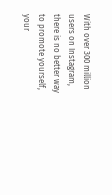With over 300 million users on Instagram, there is no better way to promote yourself, your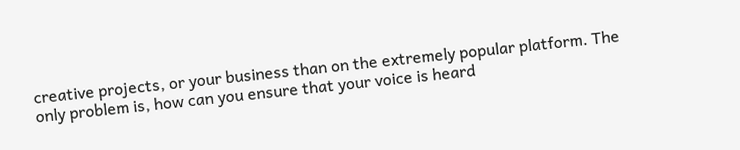creative projects, or your business than on the extremely popular platform. The only problem is, how can you ensure that your voice is heard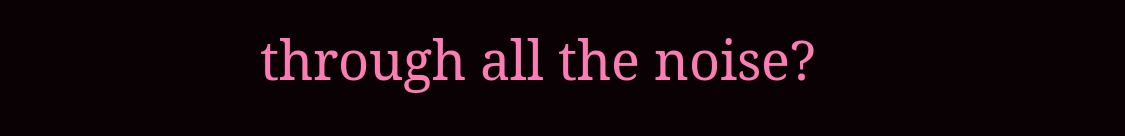through all the noise?